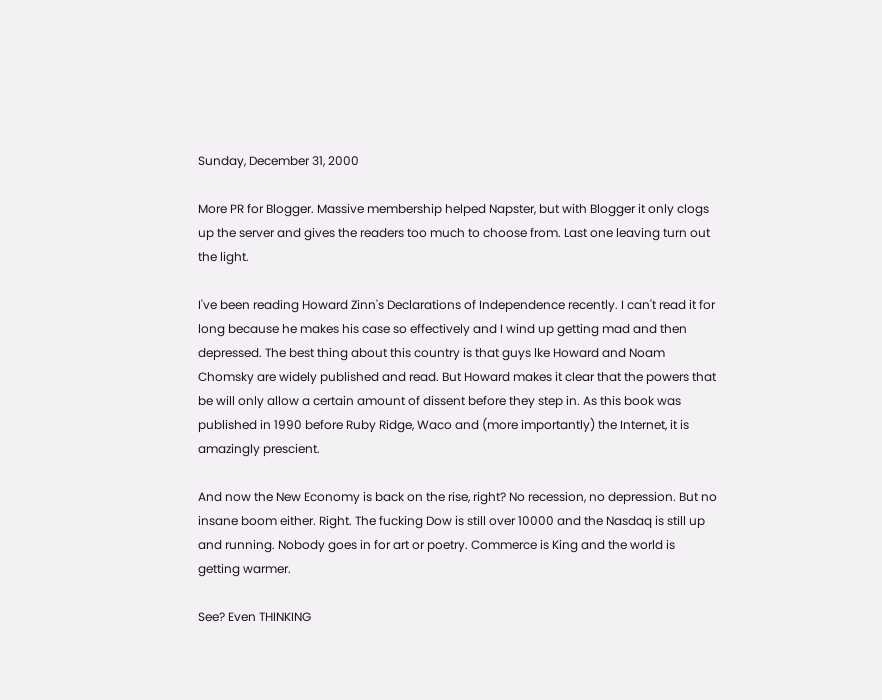Sunday, December 31, 2000

More PR for Blogger. Massive membership helped Napster, but with Blogger it only clogs up the server and gives the readers too much to choose from. Last one leaving turn out the light.

I've been reading Howard Zinn's Declarations of Independence recently. I can't read it for long because he makes his case so effectively and I wind up getting mad and then depressed. The best thing about this country is that guys lke Howard and Noam Chomsky are widely published and read. But Howard makes it clear that the powers that be will only allow a certain amount of dissent before they step in. As this book was published in 1990 before Ruby Ridge, Waco and (more importantly) the Internet, it is amazingly prescient.

And now the New Economy is back on the rise, right? No recession, no depression. But no insane boom either. Right. The fucking Dow is still over 10000 and the Nasdaq is still up and running. Nobody goes in for art or poetry. Commerce is King and the world is getting warmer.

See? Even THINKING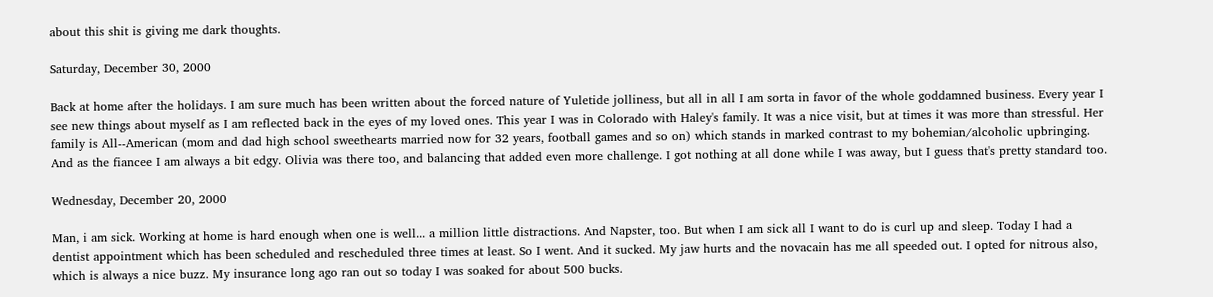about this shit is giving me dark thoughts.

Saturday, December 30, 2000

Back at home after the holidays. I am sure much has been written about the forced nature of Yuletide jolliness, but all in all I am sorta in favor of the whole goddamned business. Every year I see new things about myself as I am reflected back in the eyes of my loved ones. This year I was in Colorado with Haley's family. It was a nice visit, but at times it was more than stressful. Her family is All--American (mom and dad high school sweethearts married now for 32 years, football games and so on) which stands in marked contrast to my bohemian/alcoholic upbringing. And as the fiancee I am always a bit edgy. Olivia was there too, and balancing that added even more challenge. I got nothing at all done while I was away, but I guess that's pretty standard too.

Wednesday, December 20, 2000

Man, i am sick. Working at home is hard enough when one is well... a million little distractions. And Napster, too. But when I am sick all I want to do is curl up and sleep. Today I had a dentist appointment which has been scheduled and rescheduled three times at least. So I went. And it sucked. My jaw hurts and the novacain has me all speeded out. I opted for nitrous also, which is always a nice buzz. My insurance long ago ran out so today I was soaked for about 500 bucks.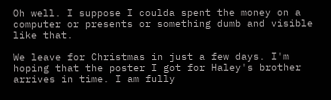Oh well. I suppose I coulda spent the money on a computer or presents or something dumb and visible like that.

We leave for Christmas in just a few days. I'm hoping that the poster I got for Haley's brother arrives in time. I am fully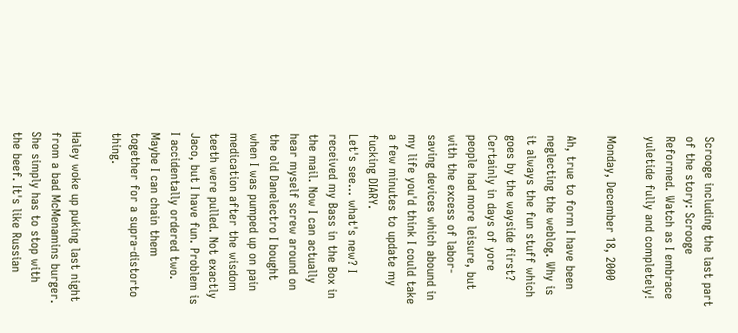Scrooge including the last part of the story: Scrooge Reformed. Watch as I embrace yuletide fully and completely!

Monday, December 18, 2000

Ah, true to form I have been neglecting the weblog. Why is it always the fun stuff which goes by the wayside first? Certainly in days of yore people had more leisure, but with the excess of labor-saving devices which abound in my life you'd think I could take a few minutes to update my fucking DIARY.
Let's see... what's new? I received my Bass in the Box in the mail. Now I can actually hear myself screw around on the old Danelectro I bought when I was pumped up on pain medication after the wisdom teeth were pulled. Not exactly Jaco, but I have fun. Problem is I accidentally ordered two. Maybe I can chain them together for a supra-distorto thing.

Haley woke up puking last night from a bad McMenamins burger. She simply has to stop with the beef. It's like Russian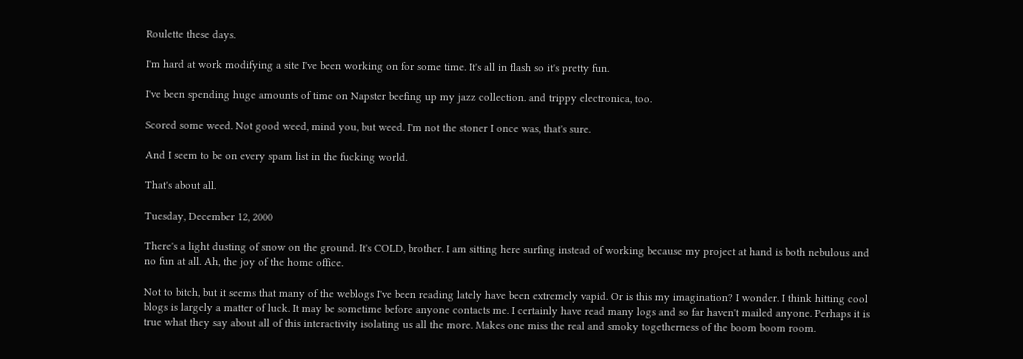Roulette these days.

I'm hard at work modifying a site I've been working on for some time. It's all in flash so it's pretty fun.

I've been spending huge amounts of time on Napster beefing up my jazz collection. and trippy electronica, too.

Scored some weed. Not good weed, mind you, but weed. I'm not the stoner I once was, that's sure.

And I seem to be on every spam list in the fucking world.

That's about all.

Tuesday, December 12, 2000

There's a light dusting of snow on the ground. It's COLD, brother. I am sitting here surfing instead of working because my project at hand is both nebulous and no fun at all. Ah, the joy of the home office.

Not to bitch, but it seems that many of the weblogs I've been reading lately have been extremely vapid. Or is this my imagination? I wonder. I think hitting cool blogs is largely a matter of luck. It may be sometime before anyone contacts me. I certainly have read many logs and so far haven't mailed anyone. Perhaps it is true what they say about all of this interactivity isolating us all the more. Makes one miss the real and smoky togetherness of the boom boom room.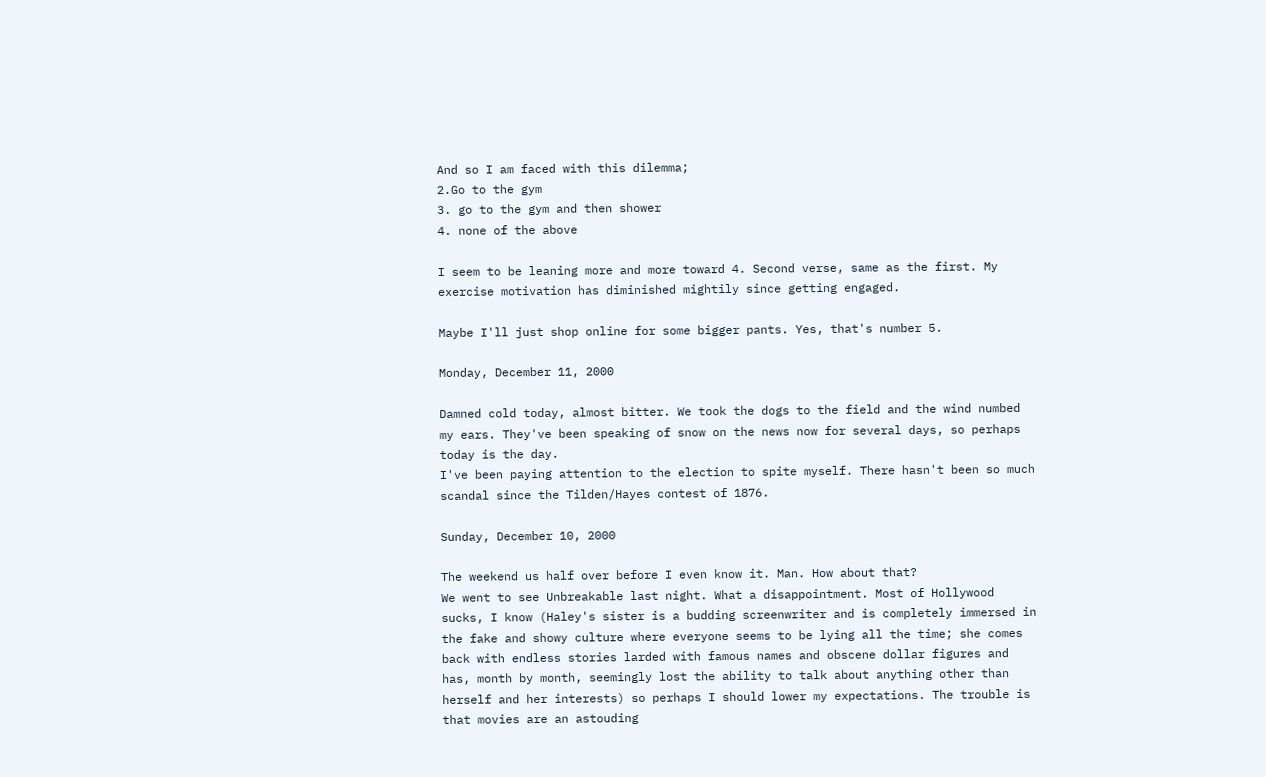And so I am faced with this dilemma;
2.Go to the gym
3. go to the gym and then shower
4. none of the above

I seem to be leaning more and more toward 4. Second verse, same as the first. My exercise motivation has diminished mightily since getting engaged.

Maybe I'll just shop online for some bigger pants. Yes, that's number 5.

Monday, December 11, 2000

Damned cold today, almost bitter. We took the dogs to the field and the wind numbed my ears. They've been speaking of snow on the news now for several days, so perhaps today is the day.
I've been paying attention to the election to spite myself. There hasn't been so much scandal since the Tilden/Hayes contest of 1876.

Sunday, December 10, 2000

The weekend us half over before I even know it. Man. How about that?
We went to see Unbreakable last night. What a disappointment. Most of Hollywood sucks, I know (Haley's sister is a budding screenwriter and is completely immersed in the fake and showy culture where everyone seems to be lying all the time; she comes back with endless stories larded with famous names and obscene dollar figures and has, month by month, seemingly lost the ability to talk about anything other than herself and her interests) so perhaps I should lower my expectations. The trouble is that movies are an astouding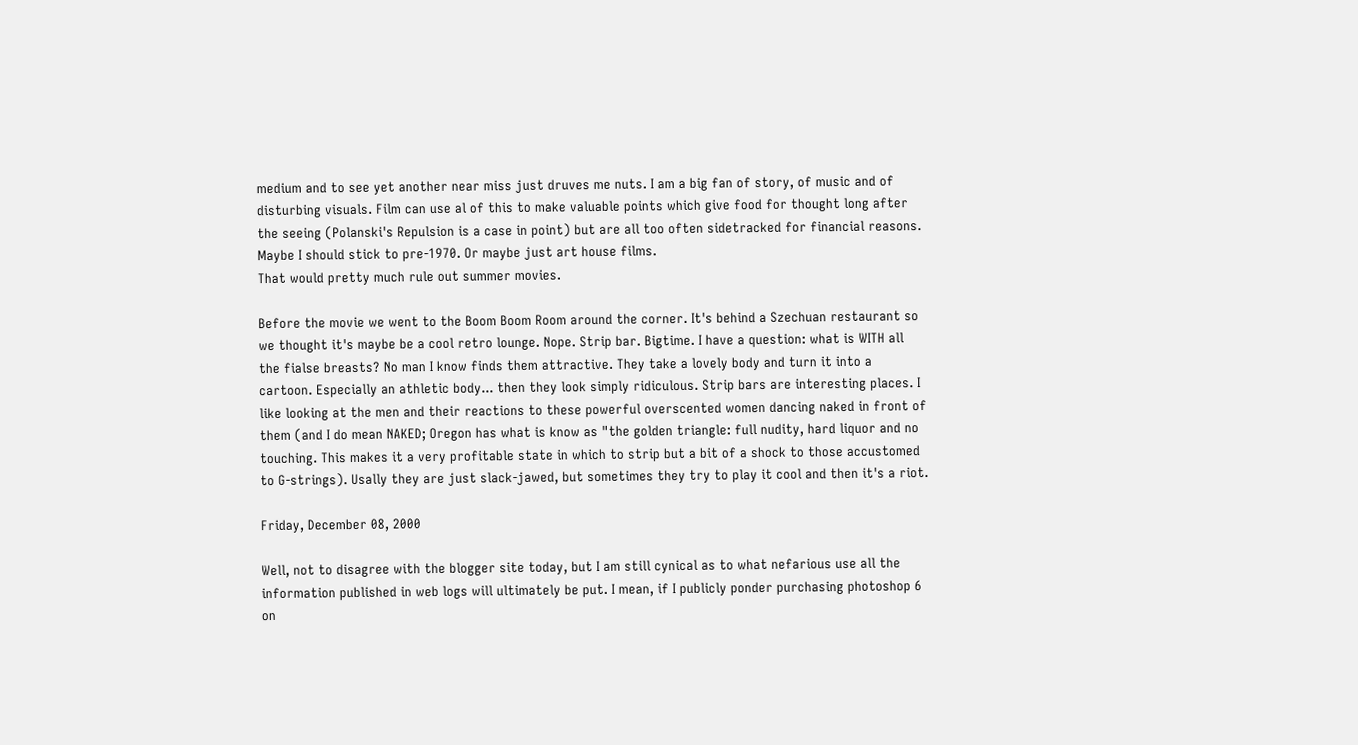medium and to see yet another near miss just druves me nuts. I am a big fan of story, of music and of disturbing visuals. Film can use al of this to make valuable points which give food for thought long after the seeing (Polanski's Repulsion is a case in point) but are all too often sidetracked for financial reasons. Maybe I should stick to pre-1970. Or maybe just art house films.
That would pretty much rule out summer movies.

Before the movie we went to the Boom Boom Room around the corner. It's behind a Szechuan restaurant so we thought it's maybe be a cool retro lounge. Nope. Strip bar. Bigtime. I have a question: what is WITH all the fialse breasts? No man I know finds them attractive. They take a lovely body and turn it into a cartoon. Especially an athletic body... then they look simply ridiculous. Strip bars are interesting places. I like looking at the men and their reactions to these powerful overscented women dancing naked in front of them (and I do mean NAKED; Oregon has what is know as "the golden triangle: full nudity, hard liquor and no touching. This makes it a very profitable state in which to strip but a bit of a shock to those accustomed to G-strings). Usally they are just slack-jawed, but sometimes they try to play it cool and then it's a riot.

Friday, December 08, 2000

Well, not to disagree with the blogger site today, but I am still cynical as to what nefarious use all the information published in web logs will ultimately be put. I mean, if I publicly ponder purchasing photoshop 6 on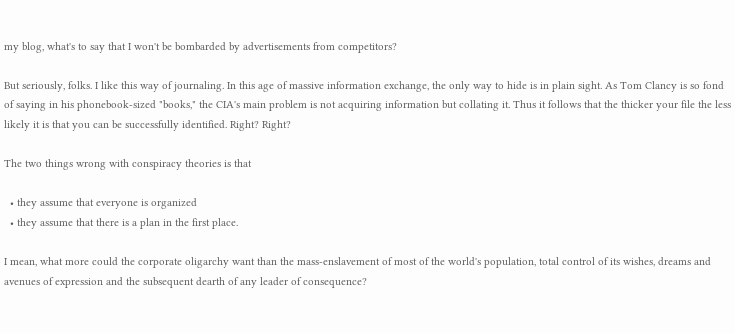my blog, what's to say that I won't be bombarded by advertisements from competitors?

But seriously, folks. I like this way of journaling. In this age of massive information exchange, the only way to hide is in plain sight. As Tom Clancy is so fond of saying in his phonebook-sized "books," the CIA's main problem is not acquiring information but collating it. Thus it follows that the thicker your file the less likely it is that you can be successfully identified. Right? Right?

The two things wrong with conspiracy theories is that

  • they assume that everyone is organized
  • they assume that there is a plan in the first place.

I mean, what more could the corporate oligarchy want than the mass-enslavement of most of the world's population, total control of its wishes, dreams and avenues of expression and the subsequent dearth of any leader of consequence?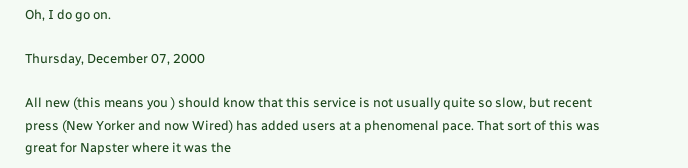Oh, I do go on.

Thursday, December 07, 2000

All new (this means you ) should know that this service is not usually quite so slow, but recent press (New Yorker and now Wired) has added users at a phenomenal pace. That sort of this was great for Napster where it was the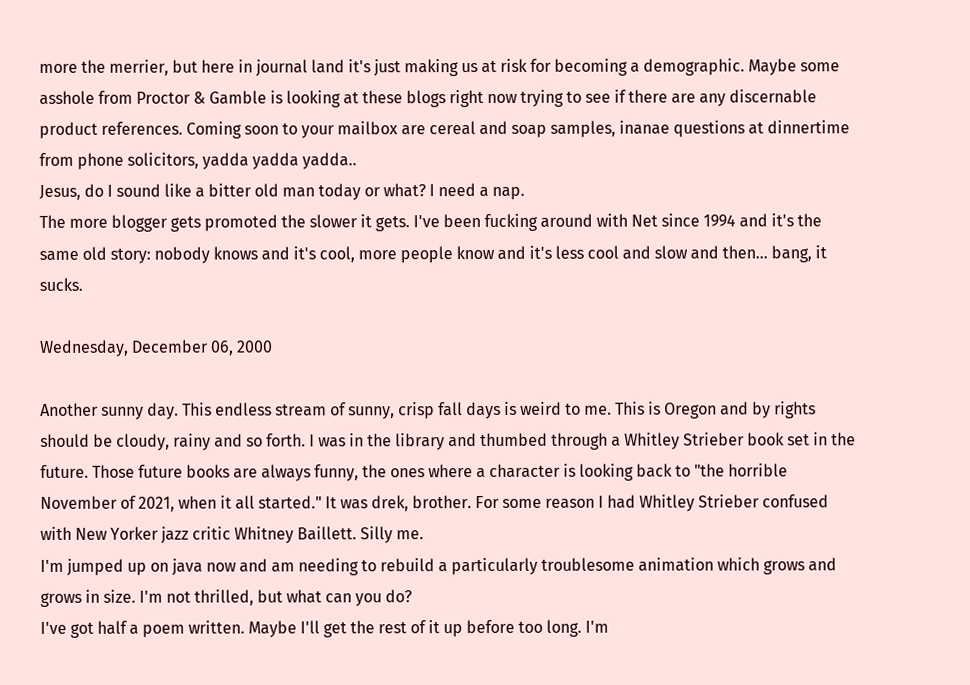more the merrier, but here in journal land it's just making us at risk for becoming a demographic. Maybe some asshole from Proctor & Gamble is looking at these blogs right now trying to see if there are any discernable product references. Coming soon to your mailbox are cereal and soap samples, inanae questions at dinnertime from phone solicitors, yadda yadda yadda..
Jesus, do I sound like a bitter old man today or what? I need a nap.
The more blogger gets promoted the slower it gets. I've been fucking around with Net since 1994 and it's the same old story: nobody knows and it's cool, more people know and it's less cool and slow and then... bang, it sucks.

Wednesday, December 06, 2000

Another sunny day. This endless stream of sunny, crisp fall days is weird to me. This is Oregon and by rights should be cloudy, rainy and so forth. I was in the library and thumbed through a Whitley Strieber book set in the future. Those future books are always funny, the ones where a character is looking back to "the horrible November of 2021, when it all started." It was drek, brother. For some reason I had Whitley Strieber confused with New Yorker jazz critic Whitney Baillett. Silly me.
I'm jumped up on java now and am needing to rebuild a particularly troublesome animation which grows and grows in size. I'm not thrilled, but what can you do?
I've got half a poem written. Maybe I'll get the rest of it up before too long. I'm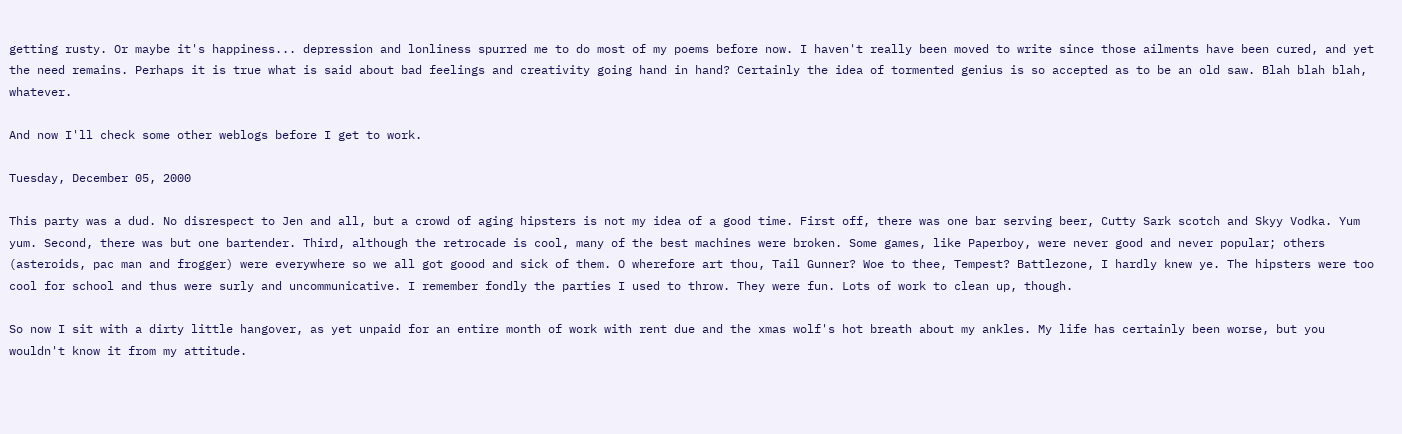getting rusty. Or maybe it's happiness... depression and lonliness spurred me to do most of my poems before now. I haven't really been moved to write since those ailments have been cured, and yet the need remains. Perhaps it is true what is said about bad feelings and creativity going hand in hand? Certainly the idea of tormented genius is so accepted as to be an old saw. Blah blah blah, whatever.

And now I'll check some other weblogs before I get to work.

Tuesday, December 05, 2000

This party was a dud. No disrespect to Jen and all, but a crowd of aging hipsters is not my idea of a good time. First off, there was one bar serving beer, Cutty Sark scotch and Skyy Vodka. Yum yum. Second, there was but one bartender. Third, although the retrocade is cool, many of the best machines were broken. Some games, like Paperboy, were never good and never popular; others (asteroids, pac man and frogger) were everywhere so we all got goood and sick of them. O wherefore art thou, Tail Gunner? Woe to thee, Tempest? Battlezone, I hardly knew ye. The hipsters were too cool for school and thus were surly and uncommunicative. I remember fondly the parties I used to throw. They were fun. Lots of work to clean up, though.

So now I sit with a dirty little hangover, as yet unpaid for an entire month of work with rent due and the xmas wolf's hot breath about my ankles. My life has certainly been worse, but you wouldn't know it from my attitude.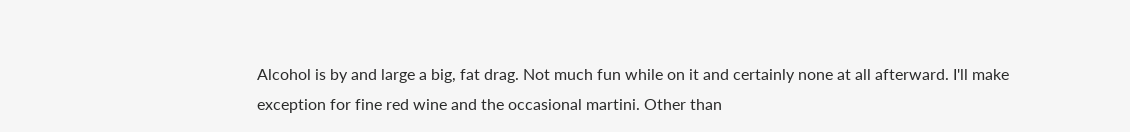Alcohol is by and large a big, fat drag. Not much fun while on it and certainly none at all afterward. I'll make exception for fine red wine and the occasional martini. Other than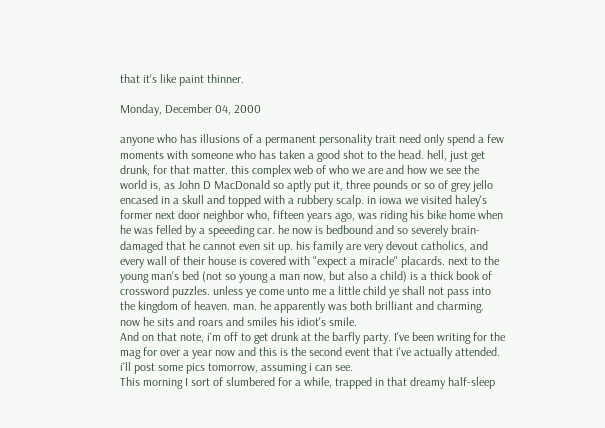that it's like paint thinner.

Monday, December 04, 2000

anyone who has illusions of a permanent personality trait need only spend a few moments with someone who has taken a good shot to the head. hell, just get drunk, for that matter. this complex web of who we are and how we see the world is, as John D MacDonald so aptly put it, three pounds or so of grey jello encased in a skull and topped with a rubbery scalp. in iowa we visited haley's former next door neighbor who, fifteen years ago, was riding his bike home when he was felled by a speeeding car. he now is bedbound and so severely brain-damaged that he cannot even sit up. his family are very devout catholics, and every wall of their house is covered with "expect a miracle" placards. next to the young man's bed (not so young a man now, but also a child) is a thick book of crossword puzzles. unless ye come unto me a little child ye shall not pass into the kingdom of heaven. man. he apparently was both brilliant and charming. now he sits and roars and smiles his idiot's smile.
And on that note, i'm off to get drunk at the barfly party. I've been writing for the mag for over a year now and this is the second event that i've actually attended. i'll post some pics tomorrow, assuming i can see.
This morning I sort of slumbered for a while, trapped in that dreamy half-sleep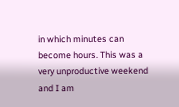in which minutes can become hours. This was a very unproductive weekend and I am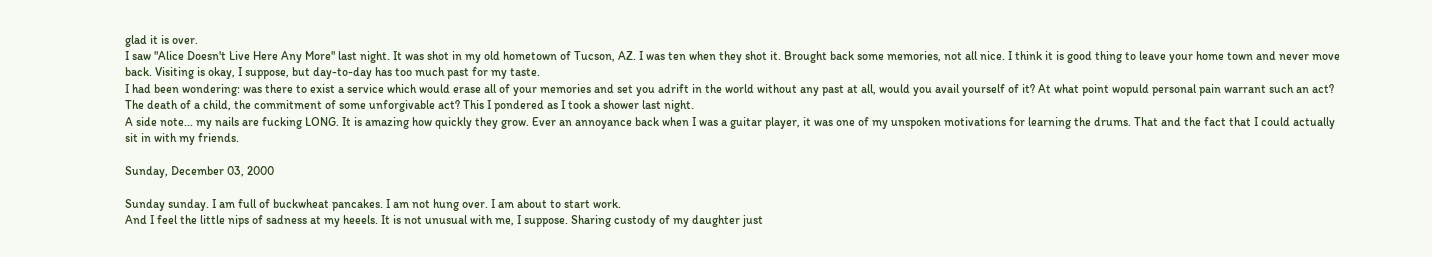glad it is over.
I saw "Alice Doesn't Live Here Any More" last night. It was shot in my old hometown of Tucson, AZ. I was ten when they shot it. Brought back some memories, not all nice. I think it is good thing to leave your home town and never move back. Visiting is okay, I suppose, but day-to-day has too much past for my taste.
I had been wondering: was there to exist a service which would erase all of your memories and set you adrift in the world without any past at all, would you avail yourself of it? At what point wopuld personal pain warrant such an act? The death of a child, the commitment of some unforgivable act? This I pondered as I took a shower last night.
A side note... my nails are fucking LONG. It is amazing how quickly they grow. Ever an annoyance back when I was a guitar player, it was one of my unspoken motivations for learning the drums. That and the fact that I could actually sit in with my friends.

Sunday, December 03, 2000

Sunday sunday. I am full of buckwheat pancakes. I am not hung over. I am about to start work.
And I feel the little nips of sadness at my heeels. It is not unusual with me, I suppose. Sharing custody of my daughter just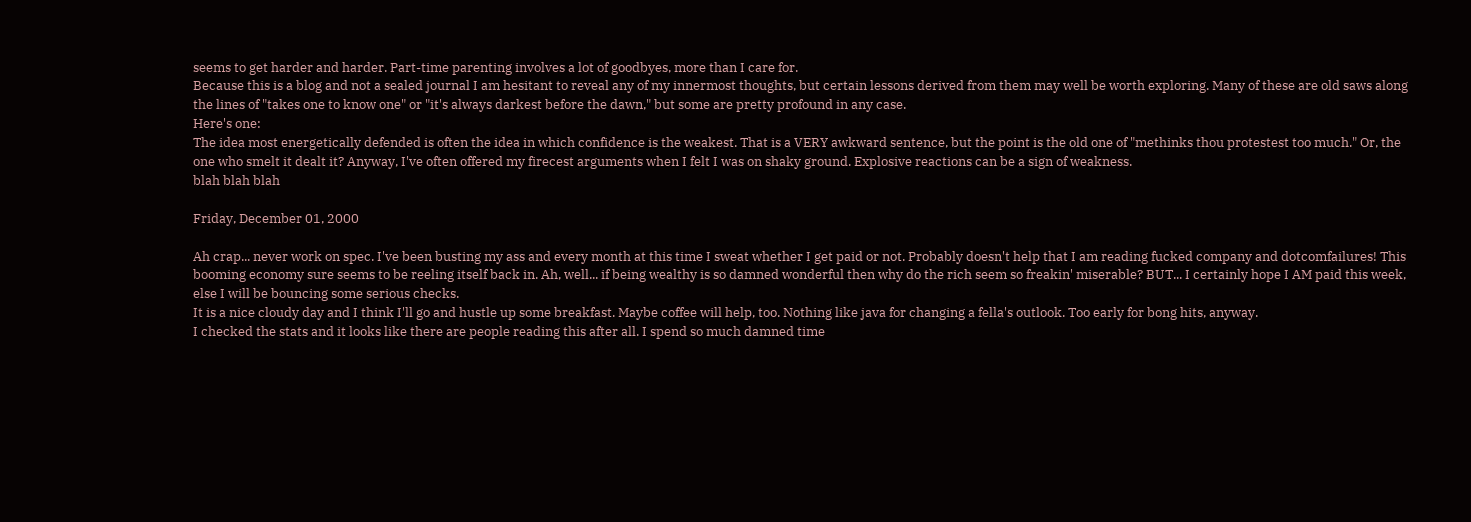seems to get harder and harder. Part-time parenting involves a lot of goodbyes, more than I care for.
Because this is a blog and not a sealed journal I am hesitant to reveal any of my innermost thoughts, but certain lessons derived from them may well be worth exploring. Many of these are old saws along the lines of "takes one to know one" or "it's always darkest before the dawn," but some are pretty profound in any case.
Here's one:
The idea most energetically defended is often the idea in which confidence is the weakest. That is a VERY awkward sentence, but the point is the old one of "methinks thou protestest too much." Or, the one who smelt it dealt it? Anyway, I've often offered my firecest arguments when I felt I was on shaky ground. Explosive reactions can be a sign of weakness.
blah blah blah

Friday, December 01, 2000

Ah crap... never work on spec. I've been busting my ass and every month at this time I sweat whether I get paid or not. Probably doesn't help that I am reading fucked company and dotcomfailures! This booming economy sure seems to be reeling itself back in. Ah, well... if being wealthy is so damned wonderful then why do the rich seem so freakin' miserable? BUT... I certainly hope I AM paid this week, else I will be bouncing some serious checks.
It is a nice cloudy day and I think I'll go and hustle up some breakfast. Maybe coffee will help, too. Nothing like java for changing a fella's outlook. Too early for bong hits, anyway.
I checked the stats and it looks like there are people reading this after all. I spend so much damned time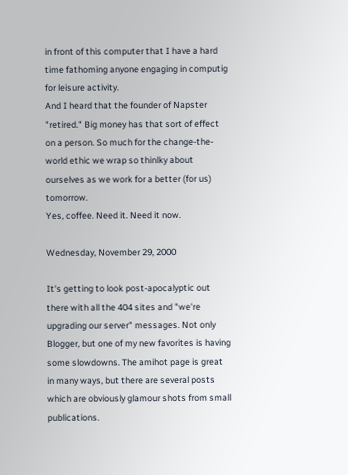in front of this computer that I have a hard time fathoming anyone engaging in computig for leisure activity.
And I heard that the founder of Napster "retired." Big money has that sort of effect on a person. So much for the change-the-world ethic we wrap so thinlky about ourselves as we work for a better (for us) tomorrow.
Yes, coffee. Need it. Need it now.

Wednesday, November 29, 2000

It's getting to look post-apocalyptic out there with all the 404 sites and "we're upgrading our server" messages. Not only Blogger, but one of my new favorites is having some slowdowns. The amihot page is great in many ways, but there are several posts which are obviously glamour shots from small publications.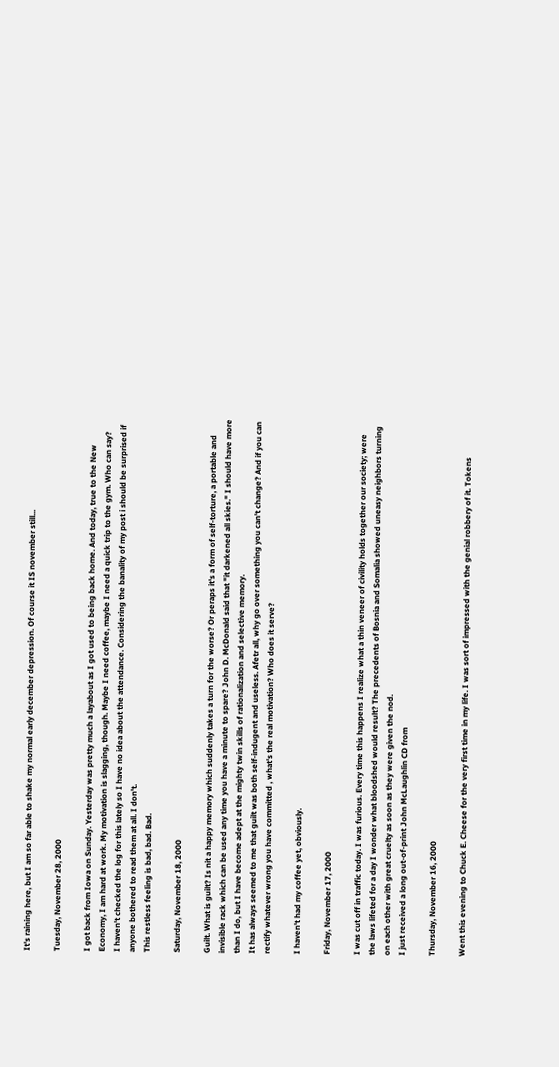It's raining here, but I am so far able to shake my normal early december depression. Of course it IS november still...

Tuesday, November 28, 2000

I got back from Iowa on Sunday. Yesterday was pretty much a layabout as I got used to being back home. And today, true to the New Economy, I am hard at work. My motivation is slagging, though. Maybe I need coffee, maybe I need a quick trip to the gym. Who can say?
I haven't checked the log for this lately so I have no idea about the attendance. Considering the banality of my post i should be surprised if anyone bothered to read them at all. I don't.
This restless feeling is bad, bad. Bad.

Saturday, November 18, 2000

Guilt. What is guilt? Is nit a happy memory which suddenly takes a turn for the worse? Or peraps it's a form of self-torture, a portable and invisible rack which can be used any time you have a minute to spare? John D. McDonald said that "it darkened all skies." I should have more than I do, but I have become adept at the mighty twin skills of rationalization and selective memory.
It has always seemed to me that guilt was both self-indugent and useless. Afetr all, why go over something you can't change? And if you can rectify whatever wrong you have committed , what's the real motivation? Who does it serve?

I haven't had my coffee yet, obviously.

Friday, November 17, 2000

I was cut off in traffic today. I was furious. Every time this happens I realize what a thin veneer of civility holds together our society; were the laws lifeted for a day I wonder what bloodshed would result? The precedents of Bosnia and Somalia showed uneasy neighbors turning on each other with great cruelty as soon as they were given the nod.
I just received a long out-of-print John McLaughlin CD from

Thursday, November 16, 2000

Went this evening to Chuck E. Cheese for the very first time in my life. I was sort of impressed with the genial robbery of it. Tokens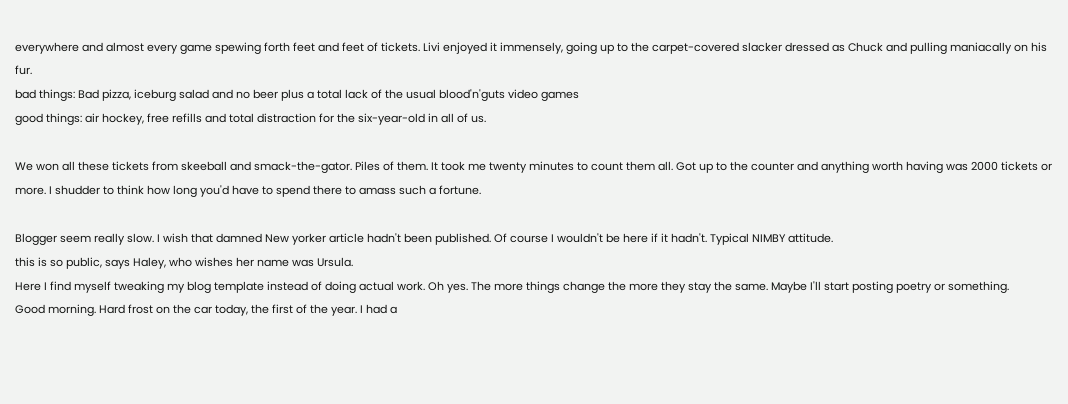everywhere and almost every game spewing forth feet and feet of tickets. Livi enjoyed it immensely, going up to the carpet-covered slacker dressed as Chuck and pulling maniacally on his fur.
bad things: Bad pizza, iceburg salad and no beer plus a total lack of the usual blood'n'guts video games
good things: air hockey, free refills and total distraction for the six-year-old in all of us.

We won all these tickets from skeeball and smack-the-gator. Piles of them. It took me twenty minutes to count them all. Got up to the counter and anything worth having was 2000 tickets or more. I shudder to think how long you'd have to spend there to amass such a fortune.

Blogger seem really slow. I wish that damned New yorker article hadn't been published. Of course I wouldn't be here if it hadn't. Typical NIMBY attitude.
this is so public, says Haley, who wishes her name was Ursula.
Here I find myself tweaking my blog template instead of doing actual work. Oh yes. The more things change the more they stay the same. Maybe I'll start posting poetry or something.
Good morning. Hard frost on the car today, the first of the year. I had a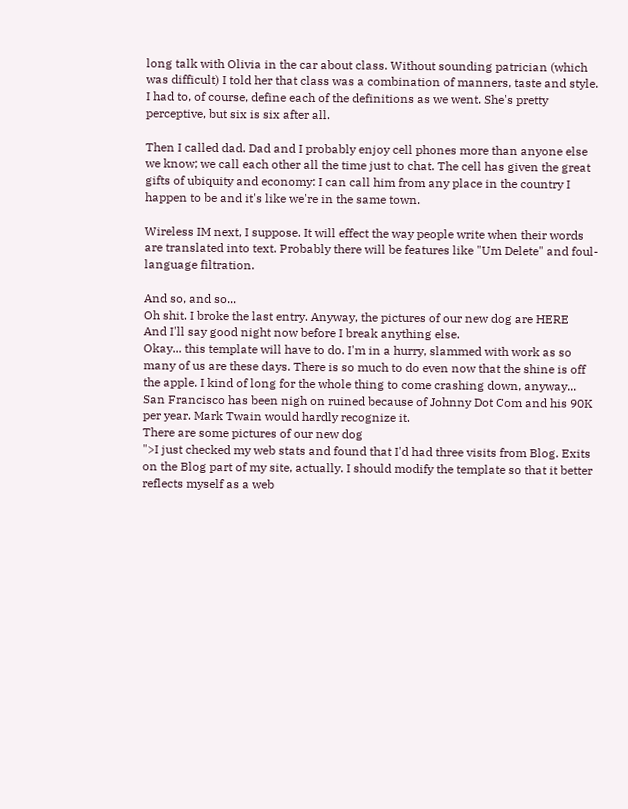long talk with Olivia in the car about class. Without sounding patrician (which was difficult) I told her that class was a combination of manners, taste and style. I had to, of course, define each of the definitions as we went. She's pretty perceptive, but six is six after all.

Then I called dad. Dad and I probably enjoy cell phones more than anyone else we know; we call each other all the time just to chat. The cell has given the great gifts of ubiquity and economy: I can call him from any place in the country I happen to be and it's like we're in the same town.

Wireless IM next, I suppose. It will effect the way people write when their words are translated into text. Probably there will be features like "Um Delete" and foul-language filtration.

And so, and so...
Oh shit. I broke the last entry. Anyway, the pictures of our new dog are HERE
And I'll say good night now before I break anything else.
Okay... this template will have to do. I'm in a hurry, slammed with work as so many of us are these days. There is so much to do even now that the shine is off the apple. I kind of long for the whole thing to come crashing down, anyway... San Francisco has been nigh on ruined because of Johnny Dot Com and his 90K per year. Mark Twain would hardly recognize it.
There are some pictures of our new dog
">I just checked my web stats and found that I'd had three visits from Blog. Exits on the Blog part of my site, actually. I should modify the template so that it better reflects myself as a web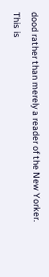dood rather than merely a reader of the New Yorker.
This is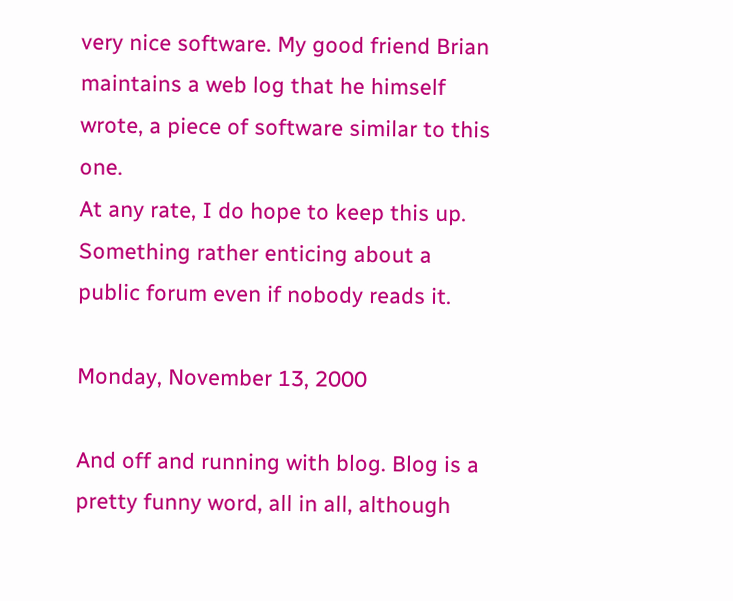very nice software. My good friend Brian maintains a web log that he himself wrote, a piece of software similar to this one.
At any rate, I do hope to keep this up. Something rather enticing about a public forum even if nobody reads it.

Monday, November 13, 2000

And off and running with blog. Blog is a pretty funny word, all in all, although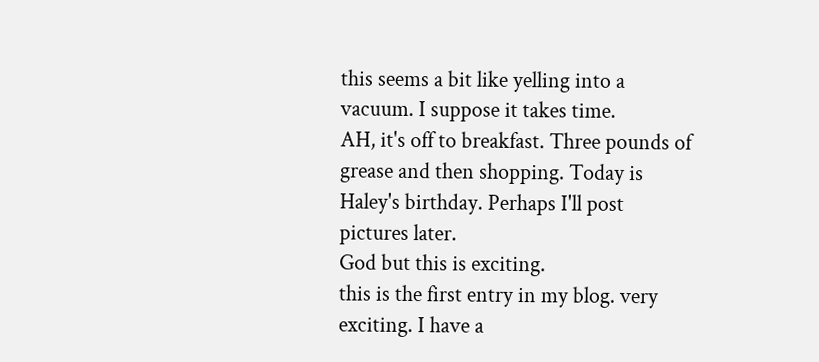this seems a bit like yelling into a vacuum. I suppose it takes time.
AH, it's off to breakfast. Three pounds of grease and then shopping. Today is Haley's birthday. Perhaps I'll post pictures later.
God but this is exciting.
this is the first entry in my blog. very exciting. I have a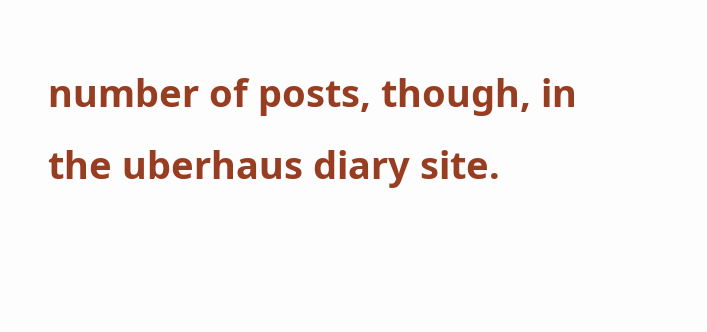number of posts, though, in the uberhaus diary site.